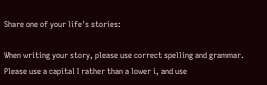Share one of your life's stories:

When writing your story, please use correct spelling and grammar. Please use a capital I rather than a lower i, and use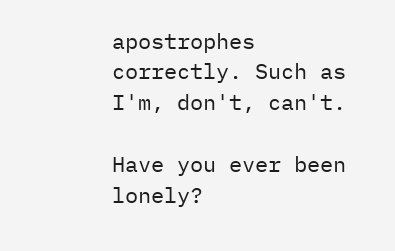apostrophes correctly. Such as I'm, don't, can't.

Have you ever been lonely?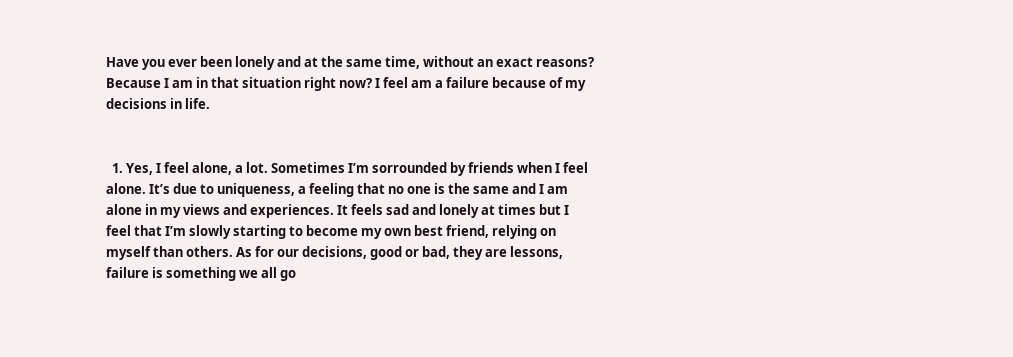Have you ever been lonely and at the same time, without an exact reasons? Because I am in that situation right now? I feel am a failure because of my decisions in life.


  1. Yes, I feel alone, a lot. Sometimes I’m sorrounded by friends when I feel alone. It’s due to uniqueness, a feeling that no one is the same and I am alone in my views and experiences. It feels sad and lonely at times but I feel that I’m slowly starting to become my own best friend, relying on myself than others. As for our decisions, good or bad, they are lessons, failure is something we all go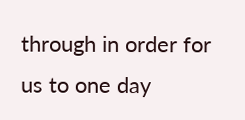through in order for us to one day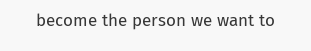become the person we want to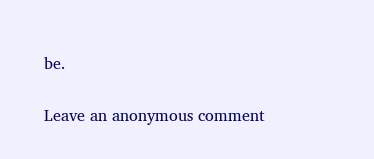be.

Leave an anonymous comment